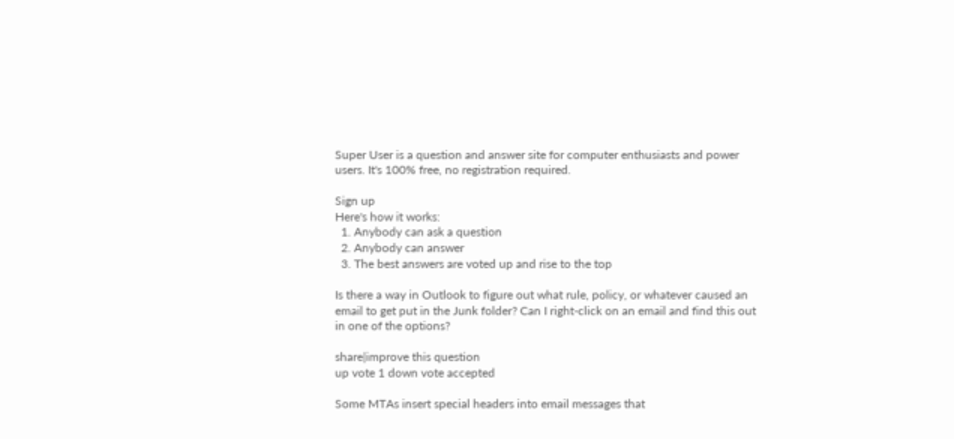Super User is a question and answer site for computer enthusiasts and power users. It's 100% free, no registration required.

Sign up
Here's how it works:
  1. Anybody can ask a question
  2. Anybody can answer
  3. The best answers are voted up and rise to the top

Is there a way in Outlook to figure out what rule, policy, or whatever caused an email to get put in the Junk folder? Can I right-click on an email and find this out in one of the options?

share|improve this question
up vote 1 down vote accepted

Some MTAs insert special headers into email messages that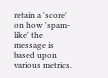retain a 'score' on how 'spam-like' the message is based upon various metrics.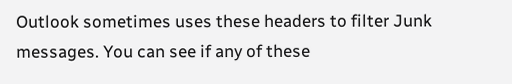Outlook sometimes uses these headers to filter Junk messages. You can see if any of these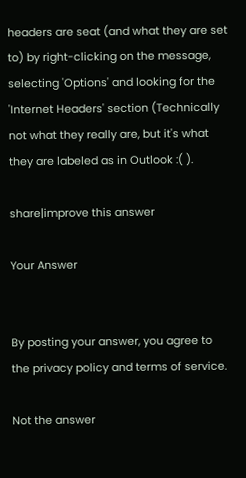headers are seat (and what they are set to) by right-clicking on the message, selecting 'Options' and looking for the 'Internet Headers' section (Technically not what they really are, but it's what they are labeled as in Outlook :( ).

share|improve this answer

Your Answer


By posting your answer, you agree to the privacy policy and terms of service.

Not the answer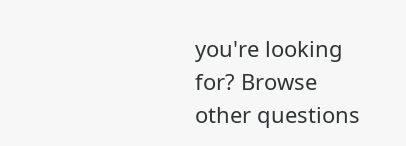you're looking for? Browse other questions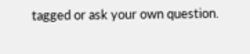tagged or ask your own question.